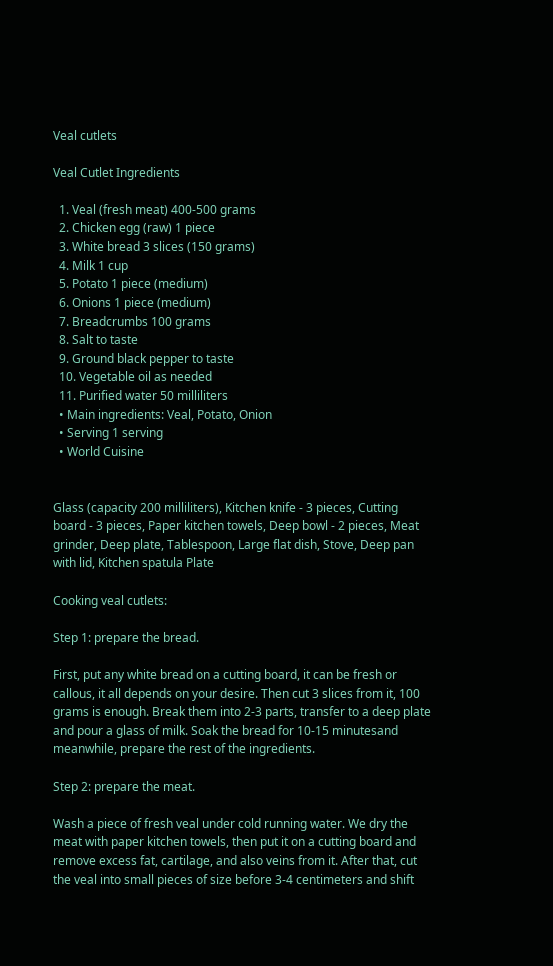Veal cutlets

Veal Cutlet Ingredients

  1. Veal (fresh meat) 400-500 grams
  2. Chicken egg (raw) 1 piece
  3. White bread 3 slices (150 grams)
  4. Milk 1 cup
  5. Potato 1 piece (medium)
  6. Onions 1 piece (medium)
  7. Breadcrumbs 100 grams
  8. Salt to taste
  9. Ground black pepper to taste
  10. Vegetable oil as needed
  11. Purified water 50 milliliters
  • Main ingredients: Veal, Potato, Onion
  • Serving 1 serving
  • World Cuisine


Glass (capacity 200 milliliters), Kitchen knife - 3 pieces, Cutting board - 3 pieces, Paper kitchen towels, Deep bowl - 2 pieces, Meat grinder, Deep plate, Tablespoon, Large flat dish, Stove, Deep pan with lid, Kitchen spatula Plate

Cooking veal cutlets:

Step 1: prepare the bread.

First, put any white bread on a cutting board, it can be fresh or callous, it all depends on your desire. Then cut 3 slices from it, 100 grams is enough. Break them into 2-3 parts, transfer to a deep plate and pour a glass of milk. Soak the bread for 10-15 minutesand meanwhile, prepare the rest of the ingredients.

Step 2: prepare the meat.

Wash a piece of fresh veal under cold running water. We dry the meat with paper kitchen towels, then put it on a cutting board and remove excess fat, cartilage, and also veins from it. After that, cut the veal into small pieces of size before 3-4 centimeters and shift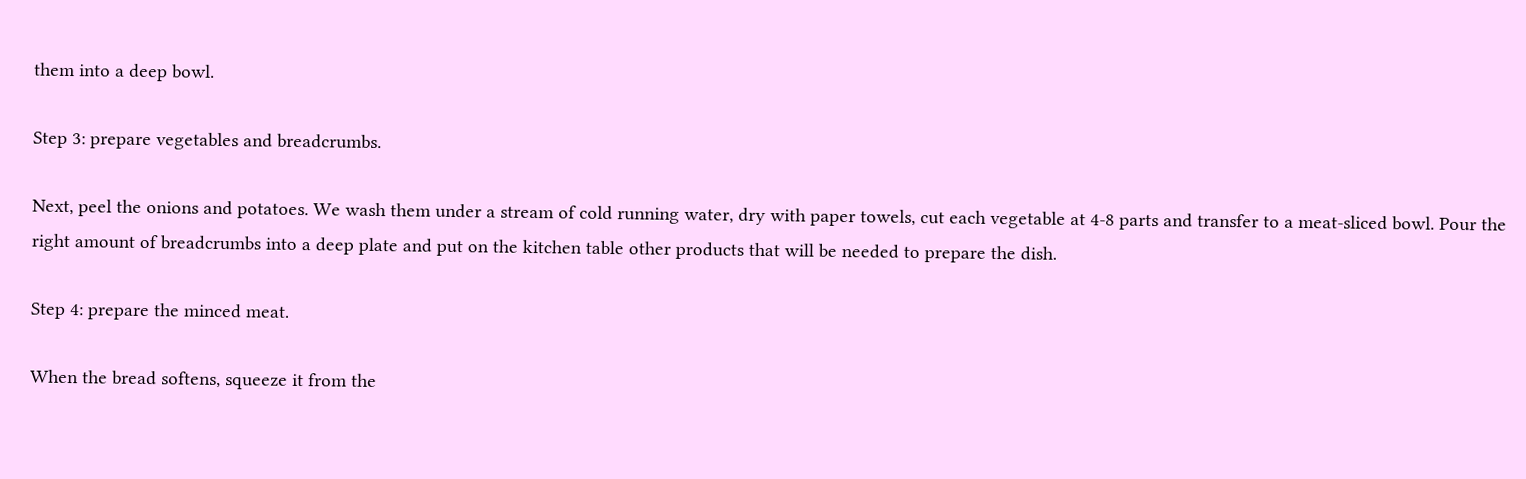them into a deep bowl.

Step 3: prepare vegetables and breadcrumbs.

Next, peel the onions and potatoes. We wash them under a stream of cold running water, dry with paper towels, cut each vegetable at 4-8 parts and transfer to a meat-sliced bowl. Pour the right amount of breadcrumbs into a deep plate and put on the kitchen table other products that will be needed to prepare the dish.

Step 4: prepare the minced meat.

When the bread softens, squeeze it from the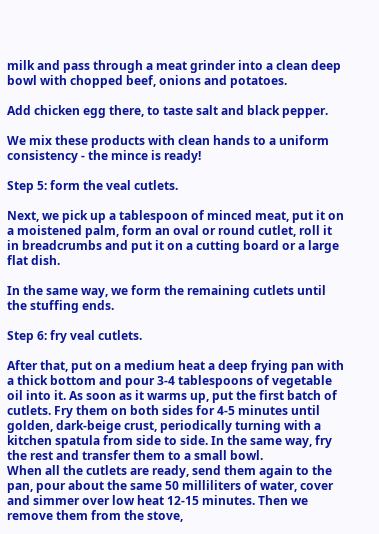milk and pass through a meat grinder into a clean deep bowl with chopped beef, onions and potatoes.

Add chicken egg there, to taste salt and black pepper.

We mix these products with clean hands to a uniform consistency - the mince is ready!

Step 5: form the veal cutlets.

Next, we pick up a tablespoon of minced meat, put it on a moistened palm, form an oval or round cutlet, roll it in breadcrumbs and put it on a cutting board or a large flat dish.

In the same way, we form the remaining cutlets until the stuffing ends.

Step 6: fry veal cutlets.

After that, put on a medium heat a deep frying pan with a thick bottom and pour 3-4 tablespoons of vegetable oil into it. As soon as it warms up, put the first batch of cutlets. Fry them on both sides for 4-5 minutes until golden, dark-beige crust, periodically turning with a kitchen spatula from side to side. In the same way, fry the rest and transfer them to a small bowl.
When all the cutlets are ready, send them again to the pan, pour about the same 50 milliliters of water, cover and simmer over low heat 12-15 minutes. Then we remove them from the stove,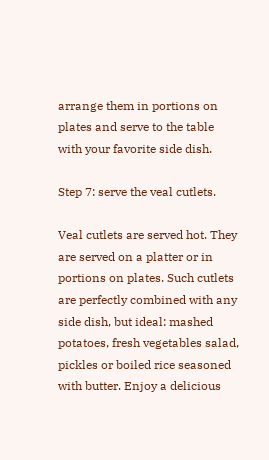arrange them in portions on plates and serve to the table with your favorite side dish.

Step 7: serve the veal cutlets.

Veal cutlets are served hot. They are served on a platter or in portions on plates. Such cutlets are perfectly combined with any side dish, but ideal: mashed potatoes, fresh vegetables salad, pickles or boiled rice seasoned with butter. Enjoy a delicious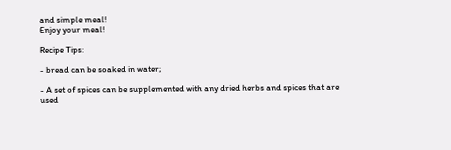and simple meal!
Enjoy your meal!

Recipe Tips:

- bread can be soaked in water;

- A set of spices can be supplemented with any dried herbs and spices that are used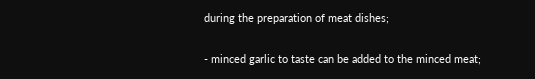during the preparation of meat dishes;

- minced garlic to taste can be added to the minced meat;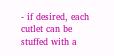- if desired, each cutlet can be stuffed with a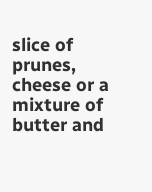slice of prunes, cheese or a mixture of butter and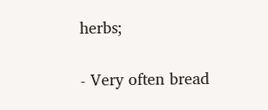herbs;

- Very often bread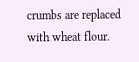crumbs are replaced with wheat flour.